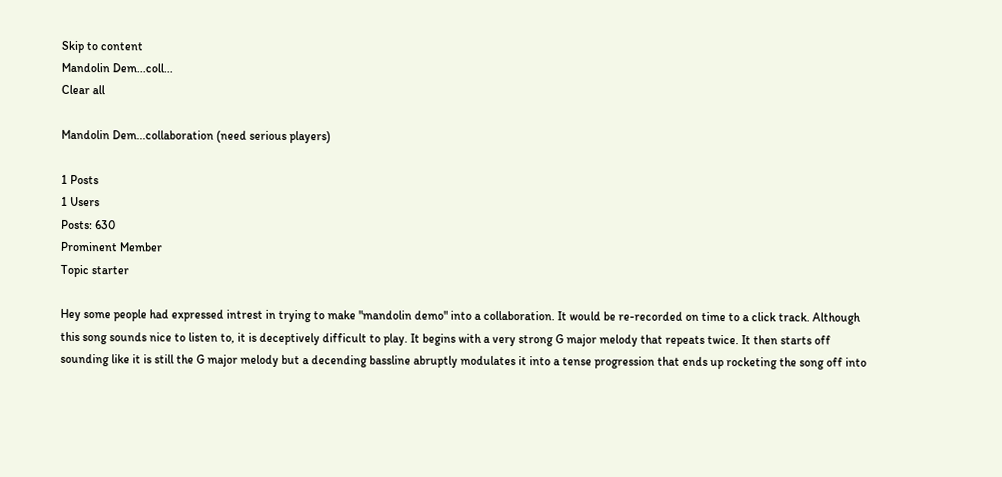Skip to content
Mandolin Dem...coll...
Clear all

Mandolin Dem...collaboration (need serious players)

1 Posts
1 Users
Posts: 630
Prominent Member
Topic starter

Hey some people had expressed intrest in trying to make "mandolin demo" into a collaboration. It would be re-recorded on time to a click track. Although this song sounds nice to listen to, it is deceptively difficult to play. It begins with a very strong G major melody that repeats twice. It then starts off sounding like it is still the G major melody but a decending bassline abruptly modulates it into a tense progression that ends up rocketing the song off into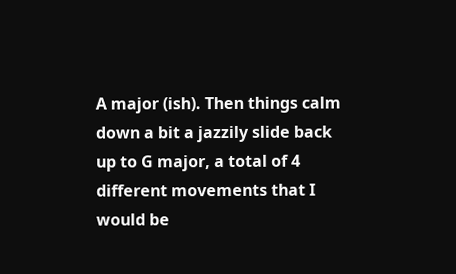A major (ish). Then things calm down a bit a jazzily slide back up to G major, a total of 4 different movements that I would be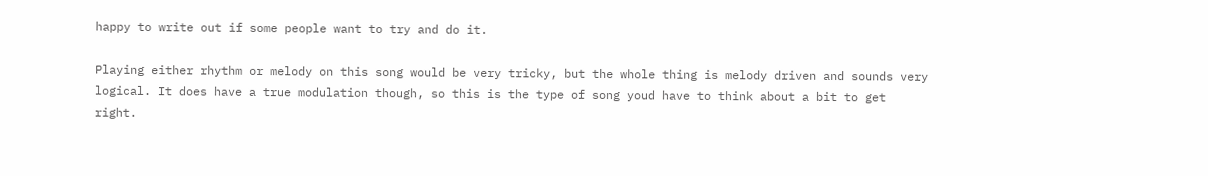happy to write out if some people want to try and do it.

Playing either rhythm or melody on this song would be very tricky, but the whole thing is melody driven and sounds very logical. It does have a true modulation though, so this is the type of song youd have to think about a bit to get right.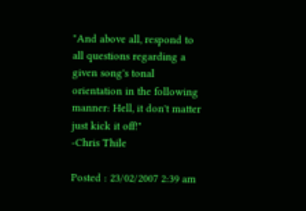"And above all, respond to all questions regarding a given song's tonal orientation in the following manner: Hell, it don't matter just kick it off!"
-Chris Thile

Posted : 23/02/2007 2:39 am